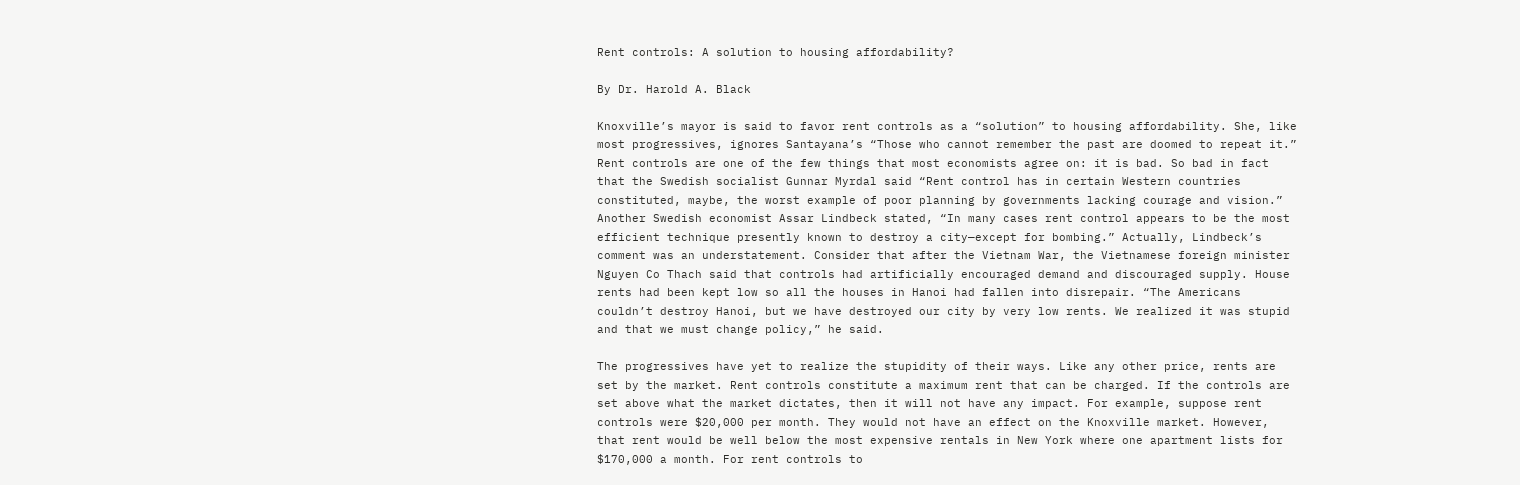Rent controls: A solution to housing affordability?

By Dr. Harold A. Black

Knoxville’s mayor is said to favor rent controls as a “solution” to housing affordability. She, like most progressives, ignores Santayana’s “Those who cannot remember the past are doomed to repeat it.” Rent controls are one of the few things that most economists agree on: it is bad. So bad in fact that the Swedish socialist Gunnar Myrdal said “Rent control has in certain Western countries constituted, maybe, the worst example of poor planning by governments lacking courage and vision.” Another Swedish economist Assar Lindbeck stated, “In many cases rent control appears to be the most efficient technique presently known to destroy a city—except for bombing.” Actually, Lindbeck’s comment was an understatement. Consider that after the Vietnam War, the Vietnamese foreign minister Nguyen Co Thach said that controls had artificially encouraged demand and discouraged supply. House rents had been kept low so all the houses in Hanoi had fallen into disrepair. “The Americans couldn’t destroy Hanoi, but we have destroyed our city by very low rents. We realized it was stupid and that we must change policy,” he said.

The progressives have yet to realize the stupidity of their ways. Like any other price, rents are set by the market. Rent controls constitute a maximum rent that can be charged. If the controls are set above what the market dictates, then it will not have any impact. For example, suppose rent controls were $20,000 per month. They would not have an effect on the Knoxville market. However, that rent would be well below the most expensive rentals in New York where one apartment lists for $170,000 a month. For rent controls to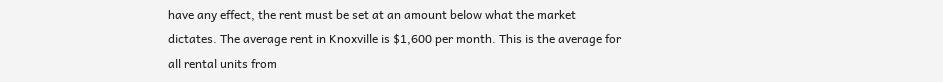have any effect, the rent must be set at an amount below what the market dictates. The average rent in Knoxville is $1,600 per month. This is the average for all rental units from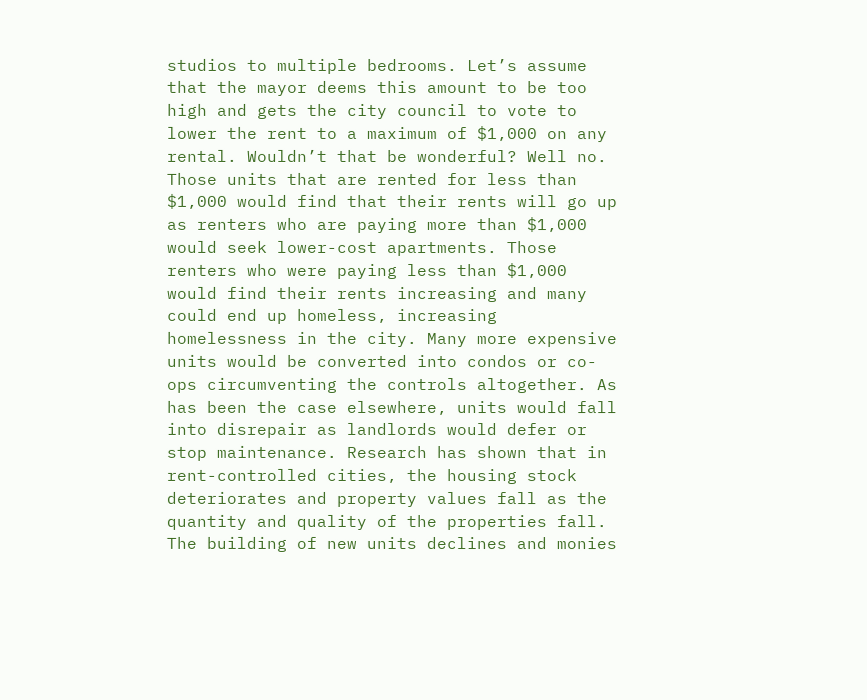studios to multiple bedrooms. Let’s assume that the mayor deems this amount to be too high and gets the city council to vote to lower the rent to a maximum of $1,000 on any rental. Wouldn’t that be wonderful? Well no. Those units that are rented for less than $1,000 would find that their rents will go up as renters who are paying more than $1,000 would seek lower-cost apartments. Those renters who were paying less than $1,000 would find their rents increasing and many could end up homeless, increasing homelessness in the city. Many more expensive units would be converted into condos or co-ops circumventing the controls altogether. As has been the case elsewhere, units would fall into disrepair as landlords would defer or stop maintenance. Research has shown that in rent-controlled cities, the housing stock deteriorates and property values fall as the quantity and quality of the properties fall. The building of new units declines and monies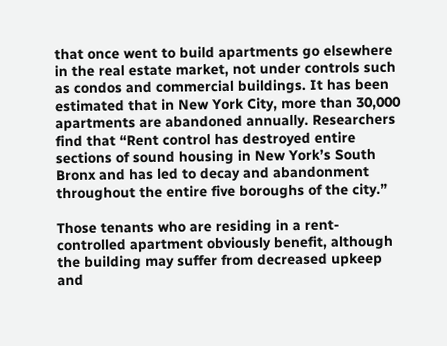that once went to build apartments go elsewhere in the real estate market, not under controls such as condos and commercial buildings. It has been estimated that in New York City, more than 30,000 apartments are abandoned annually. Researchers find that “Rent control has destroyed entire sections of sound housing in New York’s South Bronx and has led to decay and abandonment throughout the entire five boroughs of the city.”

Those tenants who are residing in a rent-controlled apartment obviously benefit, although the building may suffer from decreased upkeep and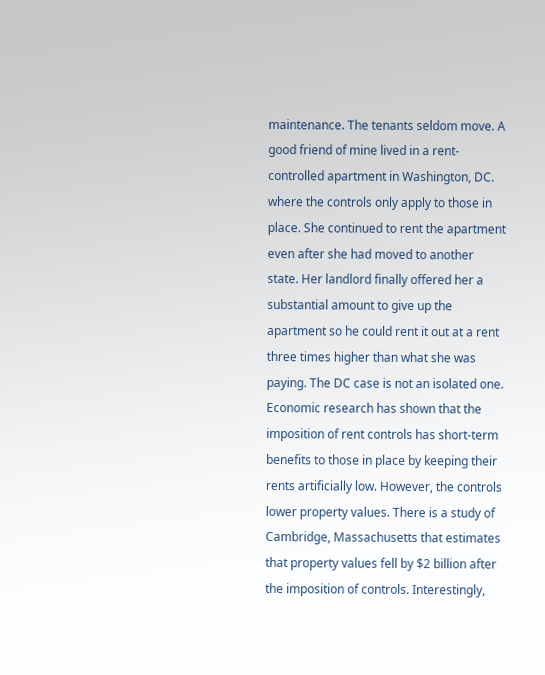maintenance. The tenants seldom move. A good friend of mine lived in a rent-controlled apartment in Washington, DC. where the controls only apply to those in place. She continued to rent the apartment even after she had moved to another state. Her landlord finally offered her a substantial amount to give up the apartment so he could rent it out at a rent three times higher than what she was paying. The DC case is not an isolated one. Economic research has shown that the imposition of rent controls has short-term benefits to those in place by keeping their rents artificially low. However, the controls lower property values. There is a study of Cambridge, Massachusetts that estimates that property values fell by $2 billion after the imposition of controls. Interestingly,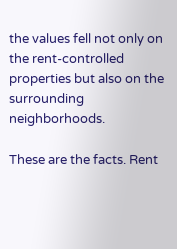the values fell not only on the rent-controlled properties but also on the surrounding neighborhoods.

These are the facts. Rent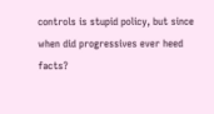controls is stupid policy, but since when did progressives ever heed facts?